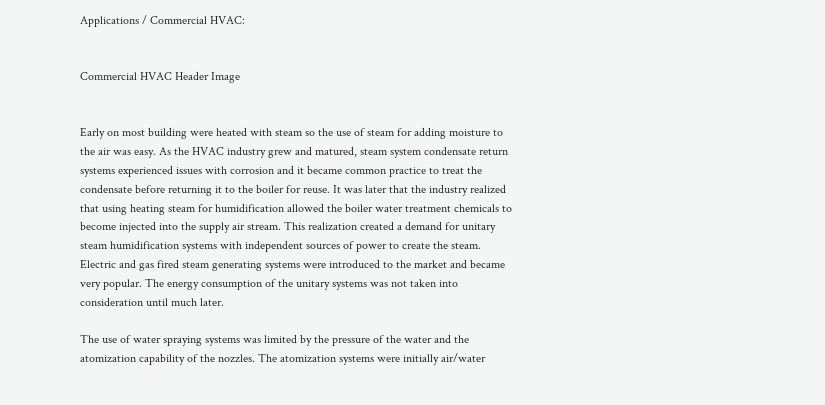Applications / Commercial HVAC:


Commercial HVAC Header Image


Early on most building were heated with steam so the use of steam for adding moisture to the air was easy. As the HVAC industry grew and matured, steam system condensate return systems experienced issues with corrosion and it became common practice to treat the condensate before returning it to the boiler for reuse. It was later that the industry realized that using heating steam for humidification allowed the boiler water treatment chemicals to become injected into the supply air stream. This realization created a demand for unitary steam humidification systems with independent sources of power to create the steam. Electric and gas fired steam generating systems were introduced to the market and became very popular. The energy consumption of the unitary systems was not taken into consideration until much later.

The use of water spraying systems was limited by the pressure of the water and the atomization capability of the nozzles. The atomization systems were initially air/water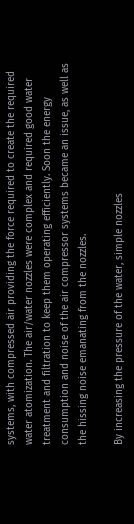systems, with compressed air providing the force required to create the required water atomization. The air/water nozzles were complex and required good water treatment and filtration to keep them operating efficiently. Soon the energy consumption and noise of the air compressor systems became an issue, as well as the hissing noise emanating from the nozzles.

By increasing the pressure of the water, simple nozzles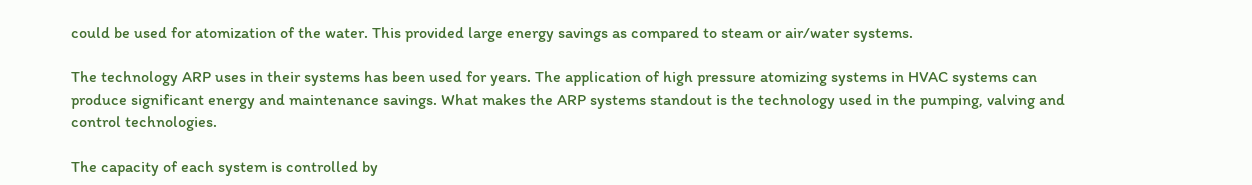could be used for atomization of the water. This provided large energy savings as compared to steam or air/water systems.

The technology ARP uses in their systems has been used for years. The application of high pressure atomizing systems in HVAC systems can produce significant energy and maintenance savings. What makes the ARP systems standout is the technology used in the pumping, valving and control technologies.

The capacity of each system is controlled by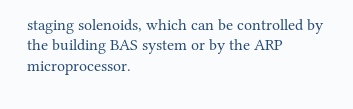staging solenoids, which can be controlled by the building BAS system or by the ARP microprocessor.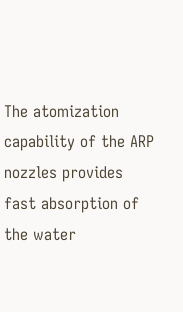The atomization capability of the ARP nozzles provides fast absorption of the water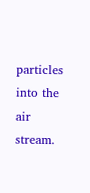particles into the air stream.